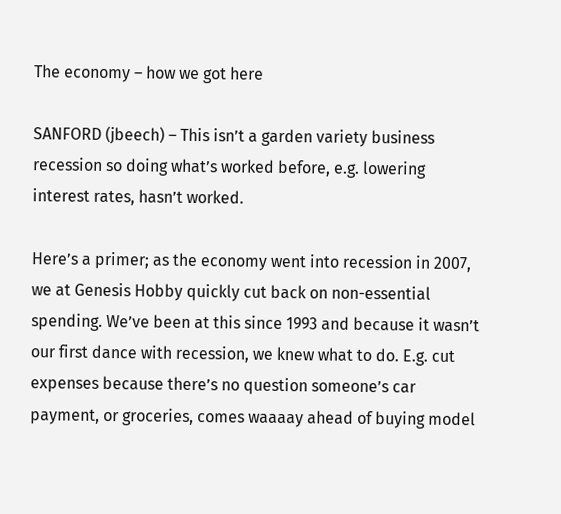The economy – how we got here

SANFORD (jbeech) – This isn’t a garden variety business recession so doing what’s worked before, e.g. lowering interest rates, hasn’t worked.

Here’s a primer; as the economy went into recession in 2007, we at Genesis Hobby quickly cut back on non-essential spending. We’ve been at this since 1993 and because it wasn’t our first dance with recession, we knew what to do. E.g. cut expenses because there’s no question someone’s car payment, or groceries, comes waaaay ahead of buying model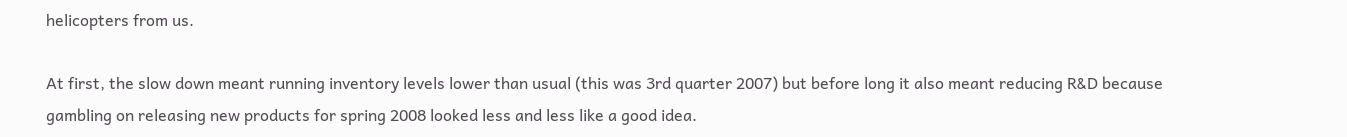helicopters from us.

At first, the slow down meant running inventory levels lower than usual (this was 3rd quarter 2007) but before long it also meant reducing R&D because gambling on releasing new products for spring 2008 looked less and less like a good idea.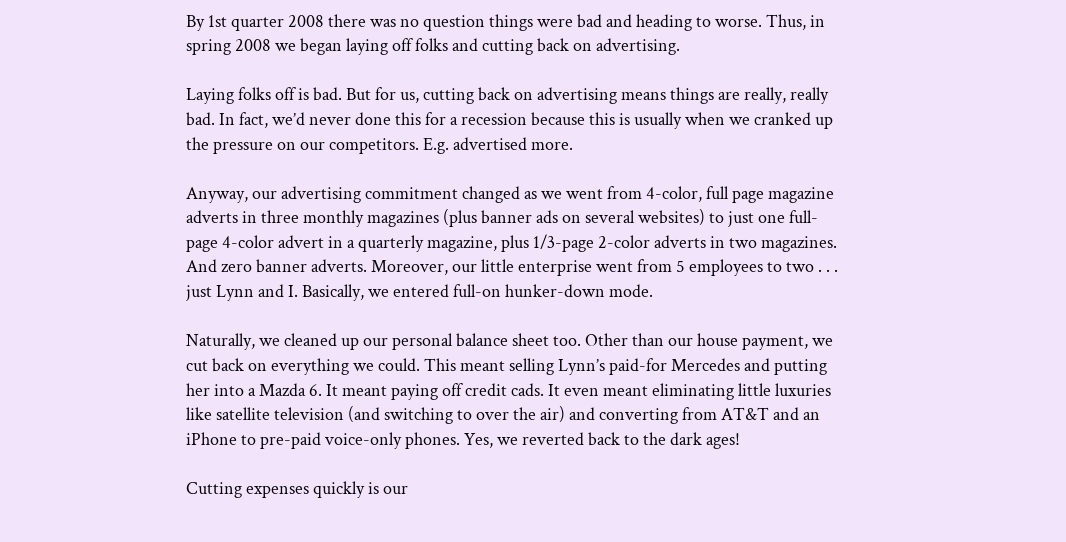By 1st quarter 2008 there was no question things were bad and heading to worse. Thus, in spring 2008 we began laying off folks and cutting back on advertising.

Laying folks off is bad. But for us, cutting back on advertising means things are really, really bad. In fact, we’d never done this for a recession because this is usually when we cranked up the pressure on our competitors. E.g. advertised more.

Anyway, our advertising commitment changed as we went from 4-color, full page magazine adverts in three monthly magazines (plus banner ads on several websites) to just one full-page 4-color advert in a quarterly magazine, plus 1/3-page 2-color adverts in two magazines. And zero banner adverts. Moreover, our little enterprise went from 5 employees to two . . . just Lynn and I. Basically, we entered full-on hunker-down mode.

Naturally, we cleaned up our personal balance sheet too. Other than our house payment, we cut back on everything we could. This meant selling Lynn’s paid-for Mercedes and putting her into a Mazda 6. It meant paying off credit cads. It even meant eliminating little luxuries like satellite television (and switching to over the air) and converting from AT&T and an iPhone to pre-paid voice-only phones. Yes, we reverted back to the dark ages!

Cutting expenses quickly is our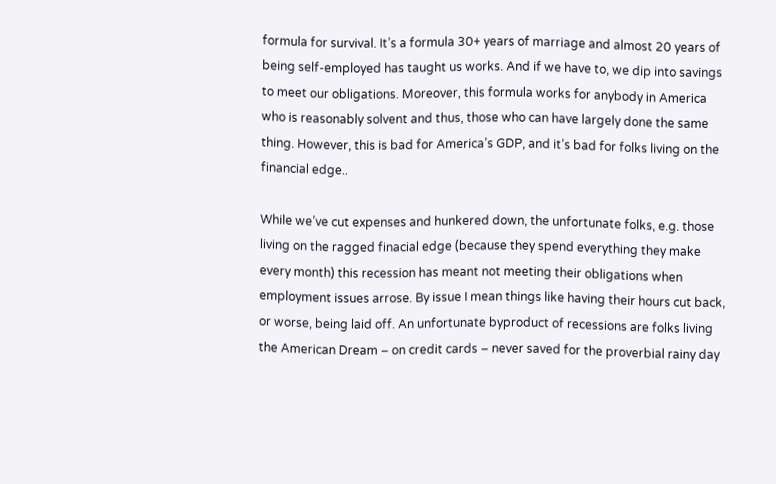formula for survival. It’s a formula 30+ years of marriage and almost 20 years of being self-employed has taught us works. And if we have to, we dip into savings to meet our obligations. Moreover, this formula works for anybody in America who is reasonably solvent and thus, those who can have largely done the same thing. However, this is bad for America’s GDP, and it’s bad for folks living on the financial edge..

While we’ve cut expenses and hunkered down, the unfortunate folks, e.g. those living on the ragged finacial edge (because they spend everything they make every month) this recession has meant not meeting their obligations when employment issues arrose. By issue I mean things like having their hours cut back, or worse, being laid off. An unfortunate byproduct of recessions are folks living the American Dream – on credit cards – never saved for the proverbial rainy day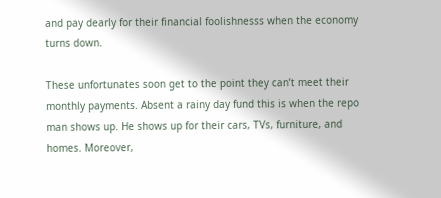and pay dearly for their financial foolishnesss when the economy turns down.

These unfortunates soon get to the point they can’t meet their monthly payments. Absent a rainy day fund this is when the repo man shows up. He shows up for their cars, TVs, furniture, and homes. Moreover,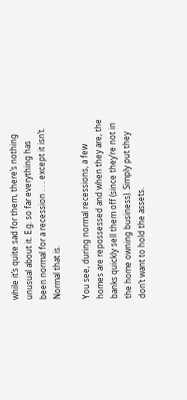while it’s quite sad for them, there’s nothing unusual about it. E.g. so far everything has been normal for a recession . . . except it isn’t. Normal that is.

You see, during normal recessions, a few homes are repossessed and when they are, the banks quickly sell them off (since they’re not in the home owning business). Simply put they don’t want to hold the assets.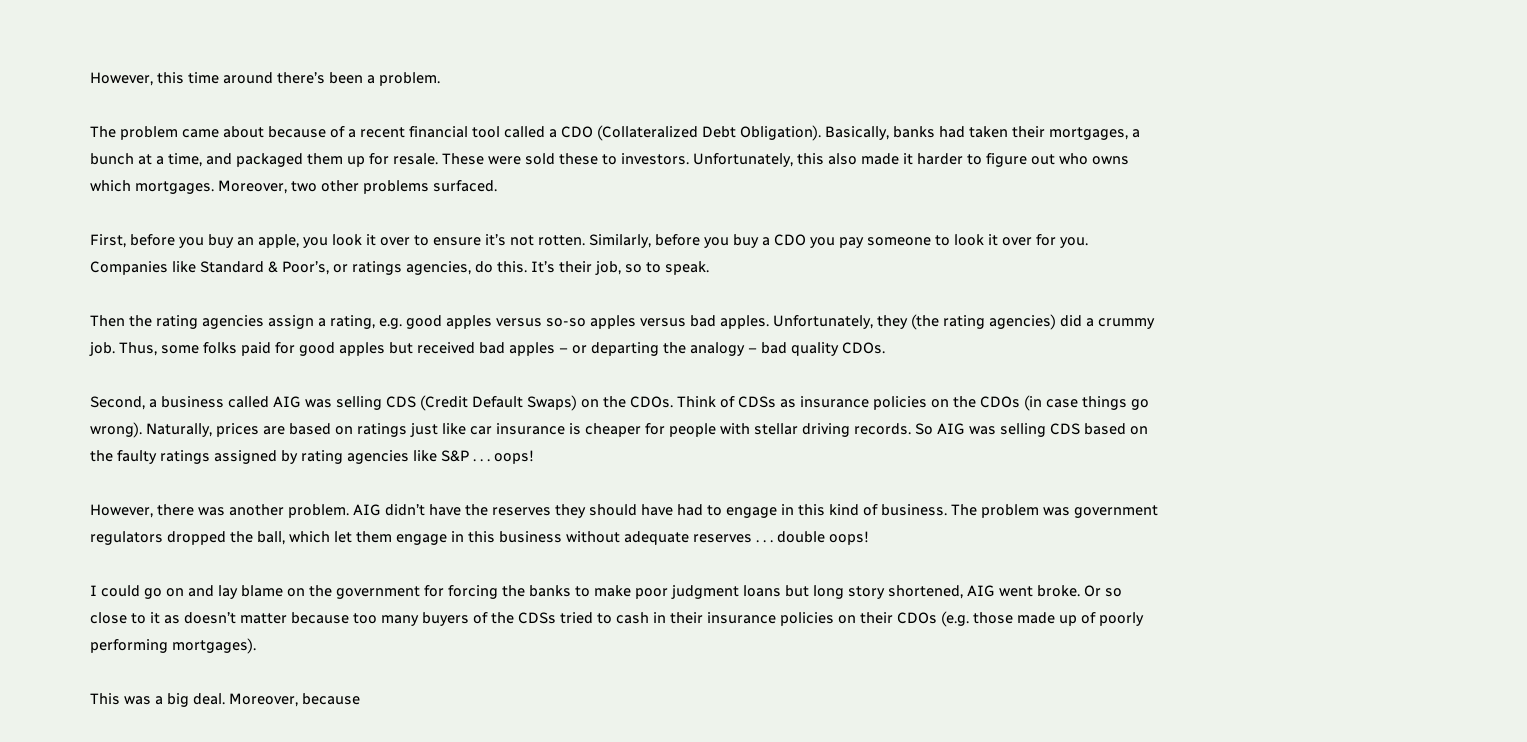However, this time around there’s been a problem.

The problem came about because of a recent financial tool called a CDO (Collateralized Debt Obligation). Basically, banks had taken their mortgages, a bunch at a time, and packaged them up for resale. These were sold these to investors. Unfortunately, this also made it harder to figure out who owns which mortgages. Moreover, two other problems surfaced.

First, before you buy an apple, you look it over to ensure it’s not rotten. Similarly, before you buy a CDO you pay someone to look it over for you. Companies like Standard & Poor’s, or ratings agencies, do this. It’s their job, so to speak.

Then the rating agencies assign a rating, e.g. good apples versus so-so apples versus bad apples. Unfortunately, they (the rating agencies) did a crummy job. Thus, some folks paid for good apples but received bad apples – or departing the analogy – bad quality CDOs.

Second, a business called AIG was selling CDS (Credit Default Swaps) on the CDOs. Think of CDSs as insurance policies on the CDOs (in case things go wrong). Naturally, prices are based on ratings just like car insurance is cheaper for people with stellar driving records. So AIG was selling CDS based on the faulty ratings assigned by rating agencies like S&P . . . oops!

However, there was another problem. AIG didn’t have the reserves they should have had to engage in this kind of business. The problem was government regulators dropped the ball, which let them engage in this business without adequate reserves . . . double oops!

I could go on and lay blame on the government for forcing the banks to make poor judgment loans but long story shortened, AIG went broke. Or so close to it as doesn’t matter because too many buyers of the CDSs tried to cash in their insurance policies on their CDOs (e.g. those made up of poorly performing mortgages).

This was a big deal. Moreover, because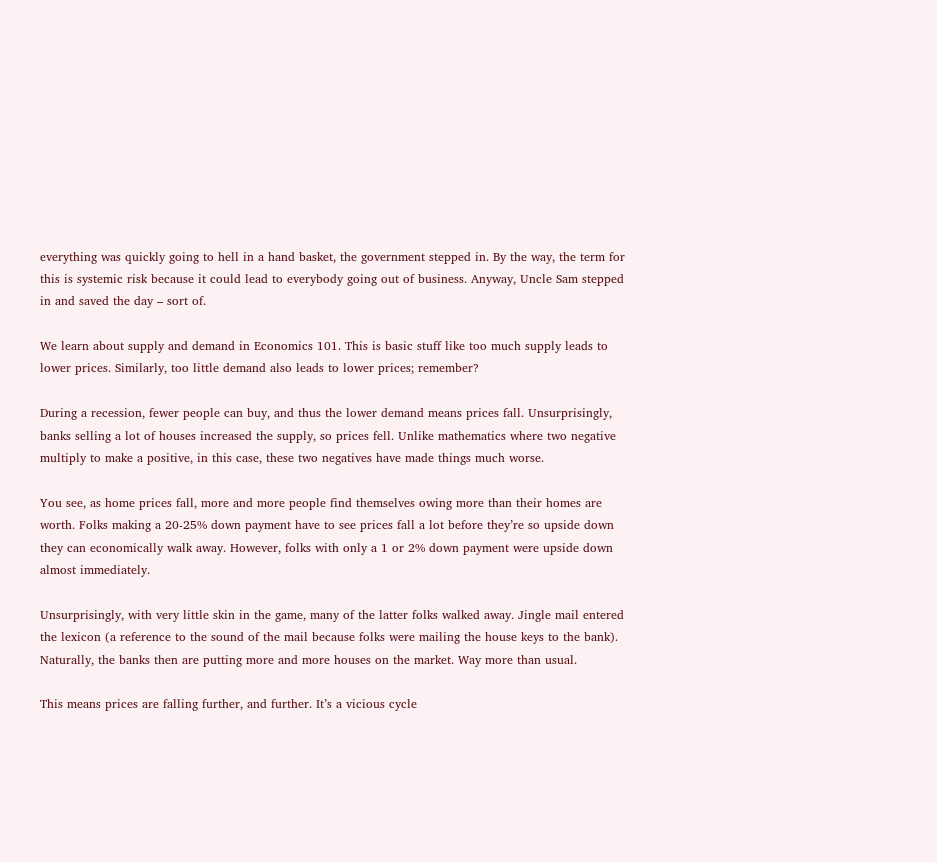everything was quickly going to hell in a hand basket, the government stepped in. By the way, the term for this is systemic risk because it could lead to everybody going out of business. Anyway, Uncle Sam stepped in and saved the day – sort of.

We learn about supply and demand in Economics 101. This is basic stuff like too much supply leads to lower prices. Similarly, too little demand also leads to lower prices; remember?

During a recession, fewer people can buy, and thus the lower demand means prices fall. Unsurprisingly, banks selling a lot of houses increased the supply, so prices fell. Unlike mathematics where two negative multiply to make a positive, in this case, these two negatives have made things much worse.

You see, as home prices fall, more and more people find themselves owing more than their homes are worth. Folks making a 20-25% down payment have to see prices fall a lot before they’re so upside down they can economically walk away. However, folks with only a 1 or 2% down payment were upside down almost immediately.

Unsurprisingly, with very little skin in the game, many of the latter folks walked away. Jingle mail entered the lexicon (a reference to the sound of the mail because folks were mailing the house keys to the bank). Naturally, the banks then are putting more and more houses on the market. Way more than usual.

This means prices are falling further, and further. It’s a vicious cycle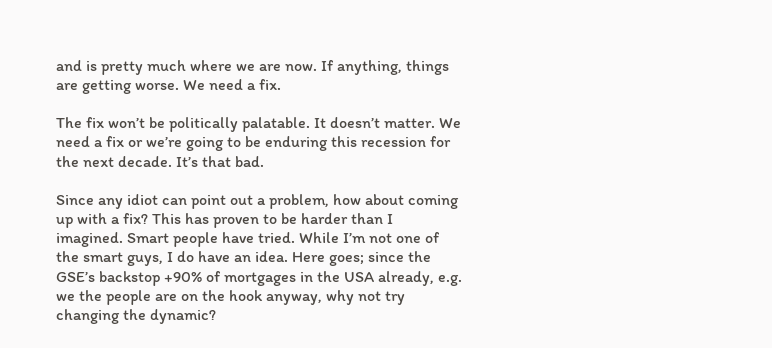and is pretty much where we are now. If anything, things are getting worse. We need a fix.

The fix won’t be politically palatable. It doesn’t matter. We need a fix or we’re going to be enduring this recession for the next decade. It’s that bad.

Since any idiot can point out a problem, how about coming up with a fix? This has proven to be harder than I imagined. Smart people have tried. While I’m not one of the smart guys, I do have an idea. Here goes; since the GSE’s backstop +90% of mortgages in the USA already, e.g. we the people are on the hook anyway, why not try changing the dynamic?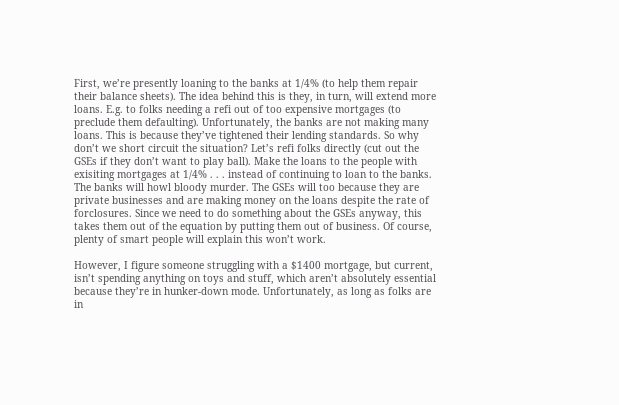First, we’re presently loaning to the banks at 1/4% (to help them repair their balance sheets). The idea behind this is they, in turn, will extend more loans. E.g. to folks needing a refi out of too expensive mortgages (to preclude them defaulting). Unfortunately, the banks are not making many loans. This is because they’ve tightened their lending standards. So why don’t we short circuit the situation? Let’s refi folks directly (cut out the GSEs if they don’t want to play ball). Make the loans to the people with exisiting mortgages at 1/4% . . . instead of continuing to loan to the banks. The banks will howl bloody murder. The GSEs will too because they are private businesses and are making money on the loans despite the rate of forclosures. Since we need to do something about the GSEs anyway, this takes them out of the equation by putting them out of business. Of course, plenty of smart people will explain this won’t work.

However, I figure someone struggling with a $1400 mortgage, but current, isn’t spending anything on toys and stuff, which aren’t absolutely essential because they’re in hunker-down mode. Unfortunately, as long as folks are in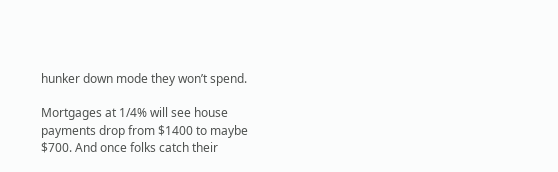hunker down mode they won’t spend.

Mortgages at 1/4% will see house payments drop from $1400 to maybe $700. And once folks catch their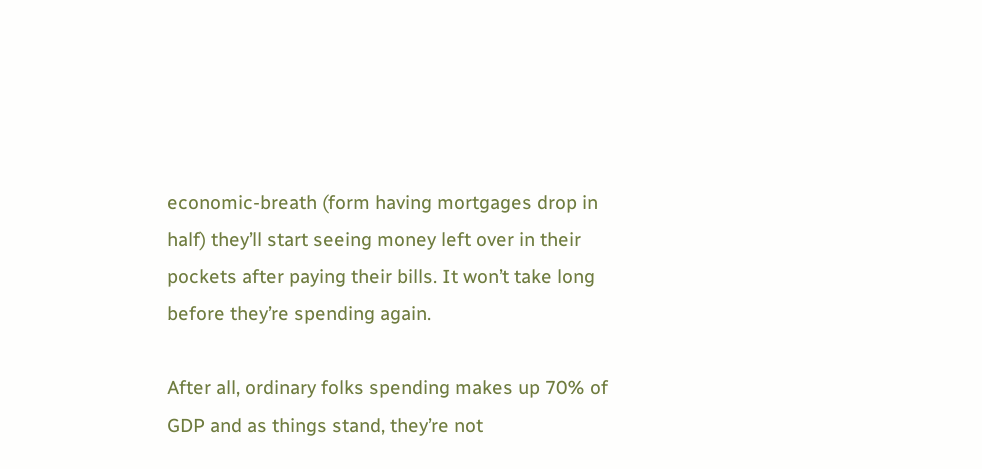economic-breath (form having mortgages drop in half) they’ll start seeing money left over in their pockets after paying their bills. It won’t take long before they’re spending again.

After all, ordinary folks spending makes up 70% of GDP and as things stand, they’re not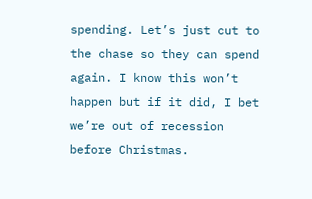spending. Let’s just cut to the chase so they can spend again. I know this won’t happen but if it did, I bet we’re out of recession before Christmas.